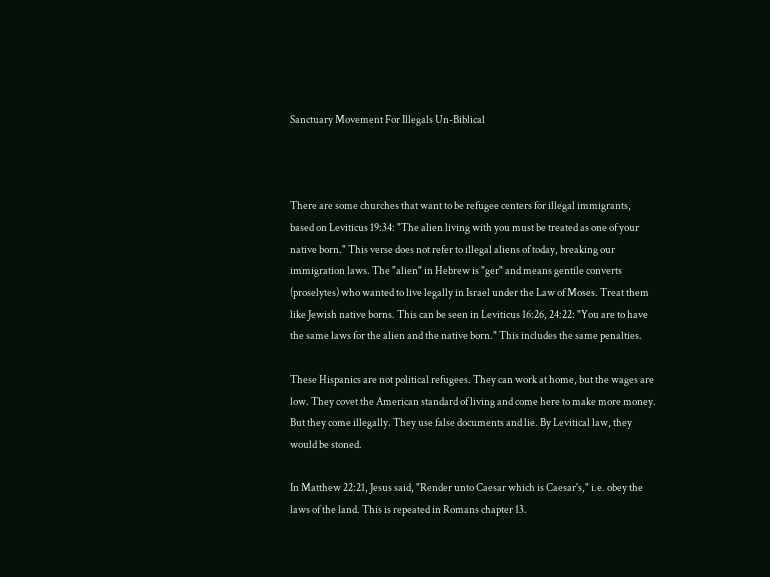Sanctuary Movement For Illegals Un-Biblical



There are some churches that want to be refugee centers for illegal immigrants, based on Leviticus 19:34: "The alien living with you must be treated as one of your native born." This verse does not refer to illegal aliens of today, breaking our immigration laws. The "alien" in Hebrew is "ger" and means gentile converts (proselytes) who wanted to live legally in Israel under the Law of Moses. Treat them like Jewish native borns. This can be seen in Leviticus 16:26, 24:22: "You are to have the same laws for the alien and the native born." This includes the same penalties.

These Hispanics are not political refugees. They can work at home, but the wages are low. They covet the American standard of living and come here to make more money. But they come illegally. They use false documents and lie. By Levitical law, they would be stoned.

In Matthew 22:21, Jesus said, "Render unto Caesar which is Caesar's," i.e. obey the laws of the land. This is repeated in Romans chapter 13.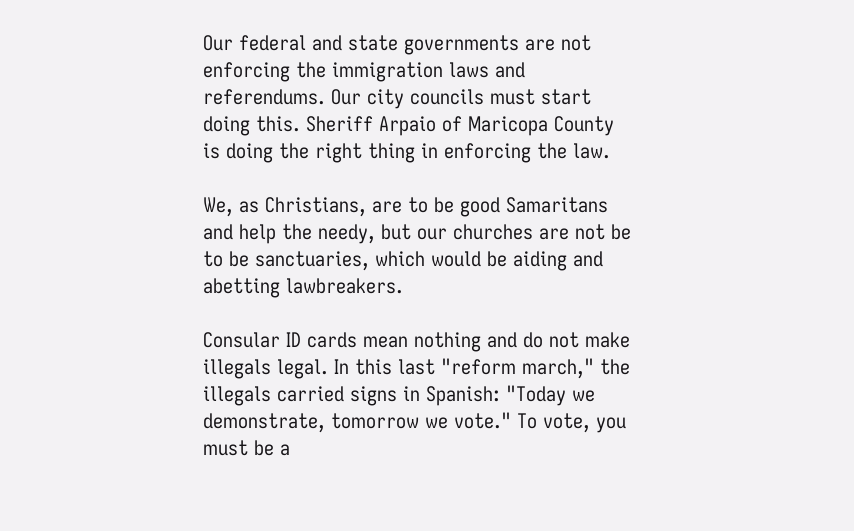Our federal and state governments are not enforcing the immigration laws and referendums. Our city councils must start doing this. Sheriff Arpaio of Maricopa County is doing the right thing in enforcing the law.

We, as Christians, are to be good Samaritans and help the needy, but our churches are not be to be sanctuaries, which would be aiding and abetting lawbreakers.

Consular ID cards mean nothing and do not make illegals legal. In this last "reform march," the illegals carried signs in Spanish: "Today we demonstrate, tomorrow we vote." To vote, you must be a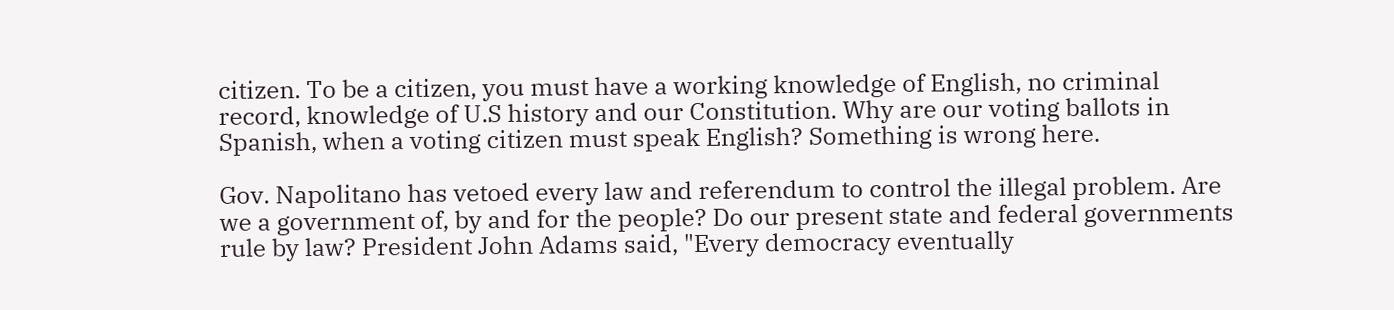citizen. To be a citizen, you must have a working knowledge of English, no criminal record, knowledge of U.S history and our Constitution. Why are our voting ballots in Spanish, when a voting citizen must speak English? Something is wrong here.

Gov. Napolitano has vetoed every law and referendum to control the illegal problem. Are we a government of, by and for the people? Do our present state and federal governments rule by law? President John Adams said, "Every democracy eventually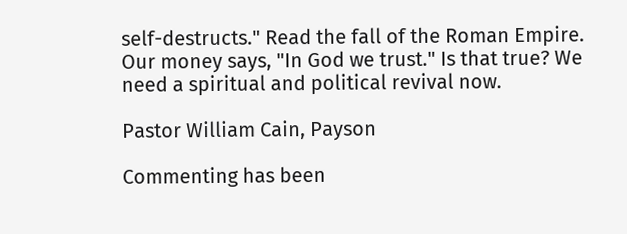self-destructs." Read the fall of the Roman Empire. Our money says, "In God we trust." Is that true? We need a spiritual and political revival now.

Pastor William Cain, Payson

Commenting has been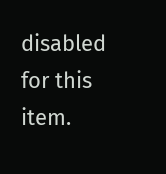disabled for this item.